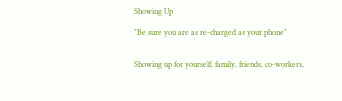Showing Up

"Be sure you are as re-charged as your phone"


Showing up for yourself, family, friends, co-workers,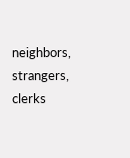neighbors, strangers, clerks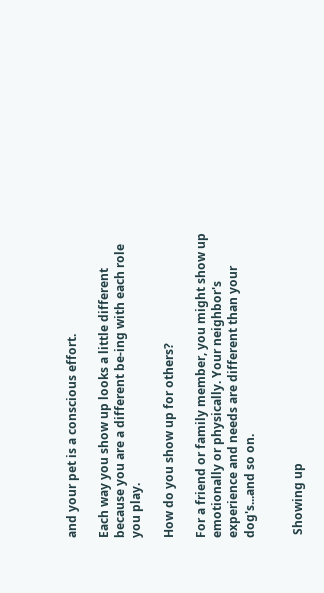and your pet is a conscious effort.

Each way you show up looks a little different because you are a different be-ing with each role you play.

How do you show up for others?

For a friend or family member, you might show up emotionally or physically. Your neighbor's experience and needs are different than your dog's...and so on.


 Showing up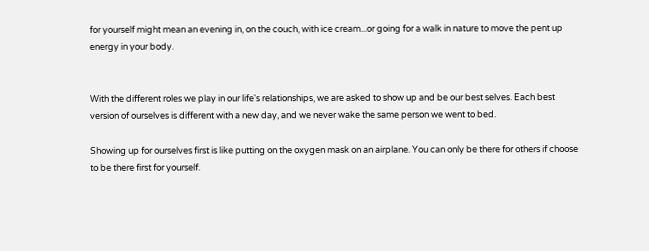for yourself might mean an evening in, on the couch, with ice cream...or going for a walk in nature to move the pent up energy in your body.


With the different roles we play in our life's relationships, we are asked to show up and be our best selves. Each best version of ourselves is different with a new day, and we never wake the same person we went to bed.

Showing up for ourselves first is like putting on the oxygen mask on an airplane. You can only be there for others if choose to be there first for yourself.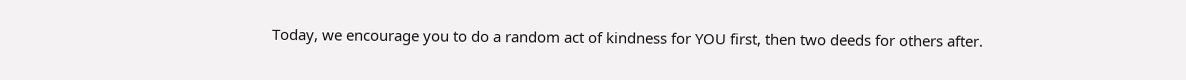Today, we encourage you to do a random act of kindness for YOU first, then two deeds for others after.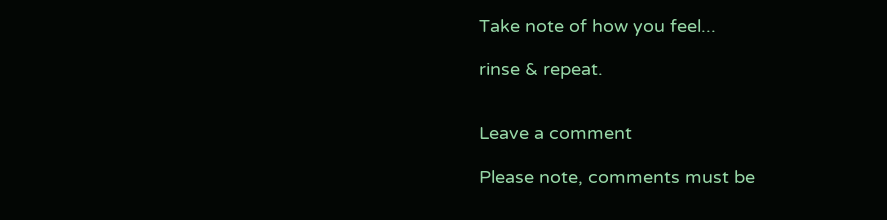Take note of how you feel...

rinse & repeat.


Leave a comment

Please note, comments must be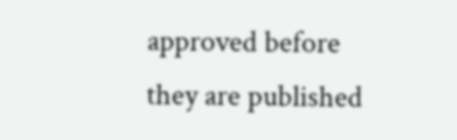approved before they are published